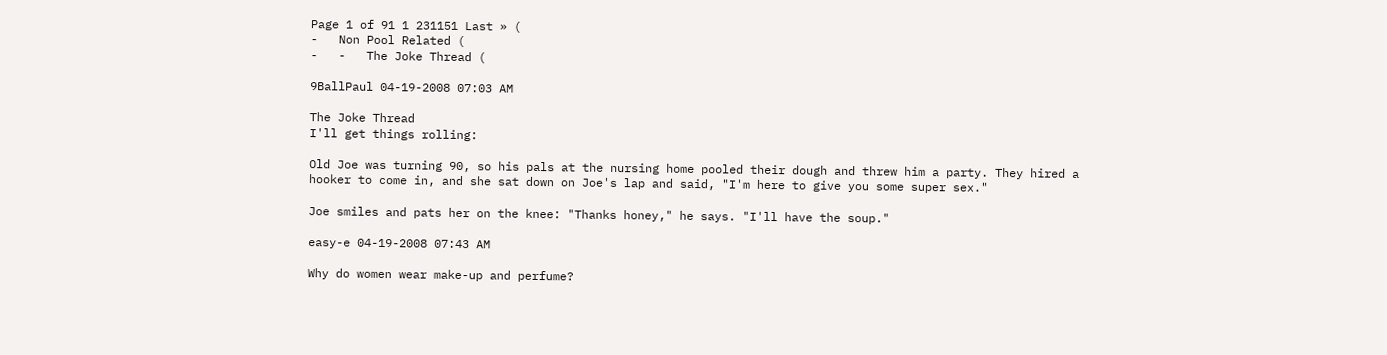Page 1 of 91 1 231151 Last » (
-   Non Pool Related (
-   -   The Joke Thread (

9BallPaul 04-19-2008 07:03 AM

The Joke Thread
I'll get things rolling:

Old Joe was turning 90, so his pals at the nursing home pooled their dough and threw him a party. They hired a hooker to come in, and she sat down on Joe's lap and said, "I'm here to give you some super sex."

Joe smiles and pats her on the knee: "Thanks honey," he says. "I'll have the soup."

easy-e 04-19-2008 07:43 AM

Why do women wear make-up and perfume?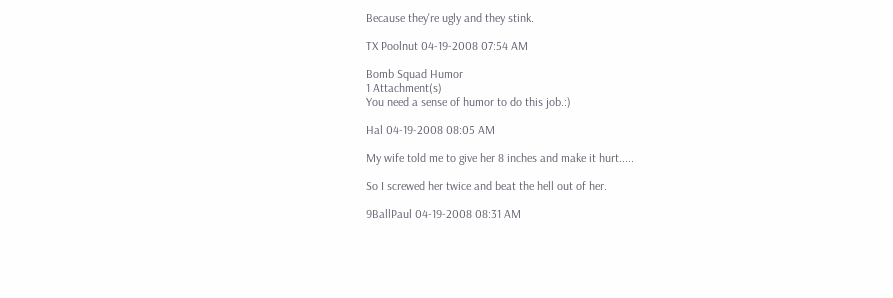Because they're ugly and they stink.

TX Poolnut 04-19-2008 07:54 AM

Bomb Squad Humor
1 Attachment(s)
You need a sense of humor to do this job.:)

Hal 04-19-2008 08:05 AM

My wife told me to give her 8 inches and make it hurt.....

So I screwed her twice and beat the hell out of her.

9BallPaul 04-19-2008 08:31 AM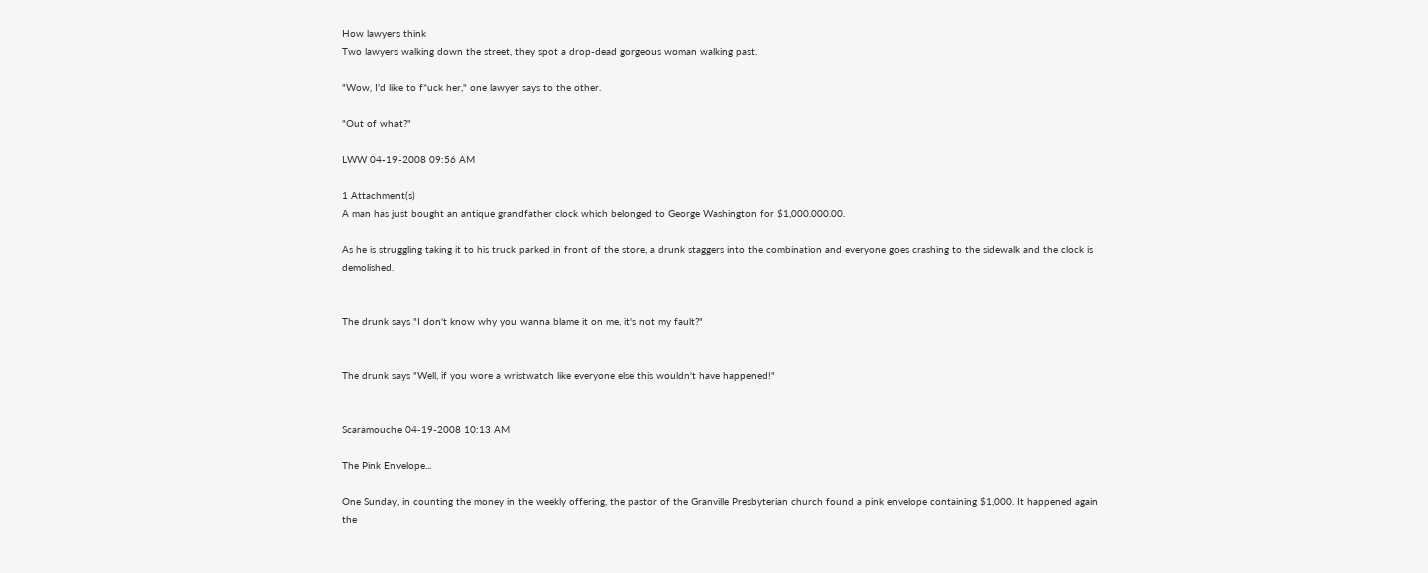How lawyers think
Two lawyers walking down the street, they spot a drop-dead gorgeous woman walking past.

"Wow, I'd like to f*uck her," one lawyer says to the other.

"Out of what?"

LWW 04-19-2008 09:56 AM

1 Attachment(s)
A man has just bought an antique grandfather clock which belonged to George Washington for $1,000.000.00.

As he is struggling taking it to his truck parked in front of the store, a drunk staggers into the combination and everyone goes crashing to the sidewalk and the clock is demolished.


The drunk says "I don't know why you wanna blame it on me, it's not my fault?"


The drunk says "Well, if you wore a wristwatch like everyone else this wouldn't have happened!"


Scaramouche 04-19-2008 10:13 AM

The Pink Envelope...

One Sunday, in counting the money in the weekly offering, the pastor of the Granville Presbyterian church found a pink envelope containing $1,000. It happened again the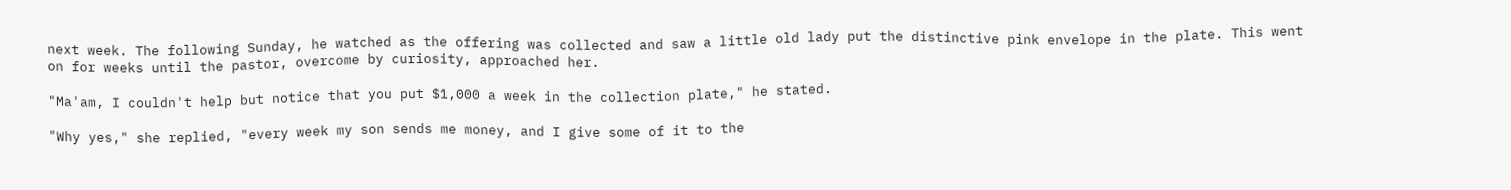next week. The following Sunday, he watched as the offering was collected and saw a little old lady put the distinctive pink envelope in the plate. This went on for weeks until the pastor, overcome by curiosity, approached her.

"Ma'am, I couldn't help but notice that you put $1,000 a week in the collection plate," he stated.

"Why yes," she replied, "every week my son sends me money, and I give some of it to the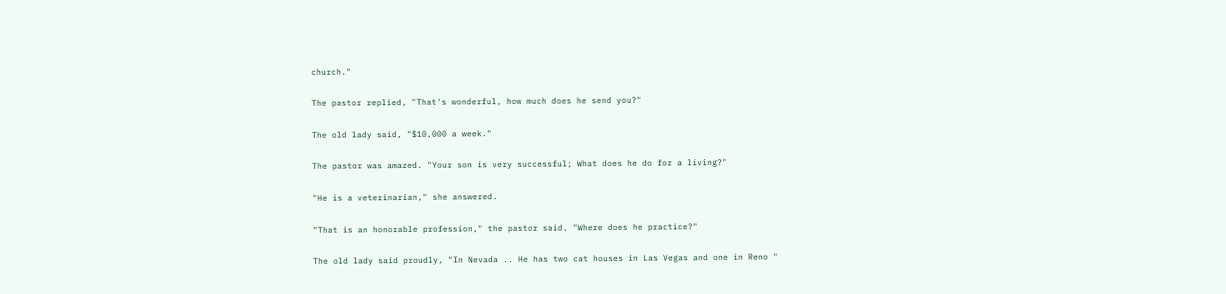church."

The pastor replied, "That's wonderful, how much does he send you?"

The old lady said, "$10,000 a week."

The pastor was amazed. "Your son is very successful; What does he do for a living?"

"He is a veterinarian," she answered.

"That is an honorable profession," the pastor said. "Where does he practice?"

The old lady said proudly, "In Nevada .. He has two cat houses in Las Vegas and one in Reno "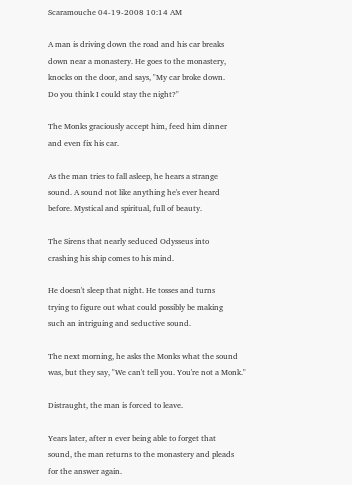Scaramouche 04-19-2008 10:14 AM

A man is driving down the road and his car breaks
down near a monastery. He goes to the monastery,
knocks on the door, and says, "My car broke down.
Do you think I could stay the night?"

The Monks graciously accept him, feed him dinner
and even fix his car.

As the man tries to fall asleep, he hears a strange
sound. A sound not like anything he's ever heard
before. Mystical and spiritual, full of beauty.

The Sirens that nearly seduced Odysseus into
crashing his ship comes to his mind.

He doesn't sleep that night. He tosses and turns
trying to figure out what could possibly be making
such an intriguing and seductive sound.

The next morning, he asks the Monks what the sound
was, but they say, "We can't tell you. You're not a Monk."

Distraught, the man is forced to leave.

Years later, after n ever being able to forget that
sound, the man returns to the monastery and pleads
for the answer again.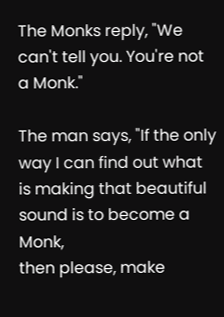The Monks reply, "We can't tell you. You're not a Monk."

The man says, "If the only way I can find out what
is making that beautiful sound is to become a Monk,
then please, make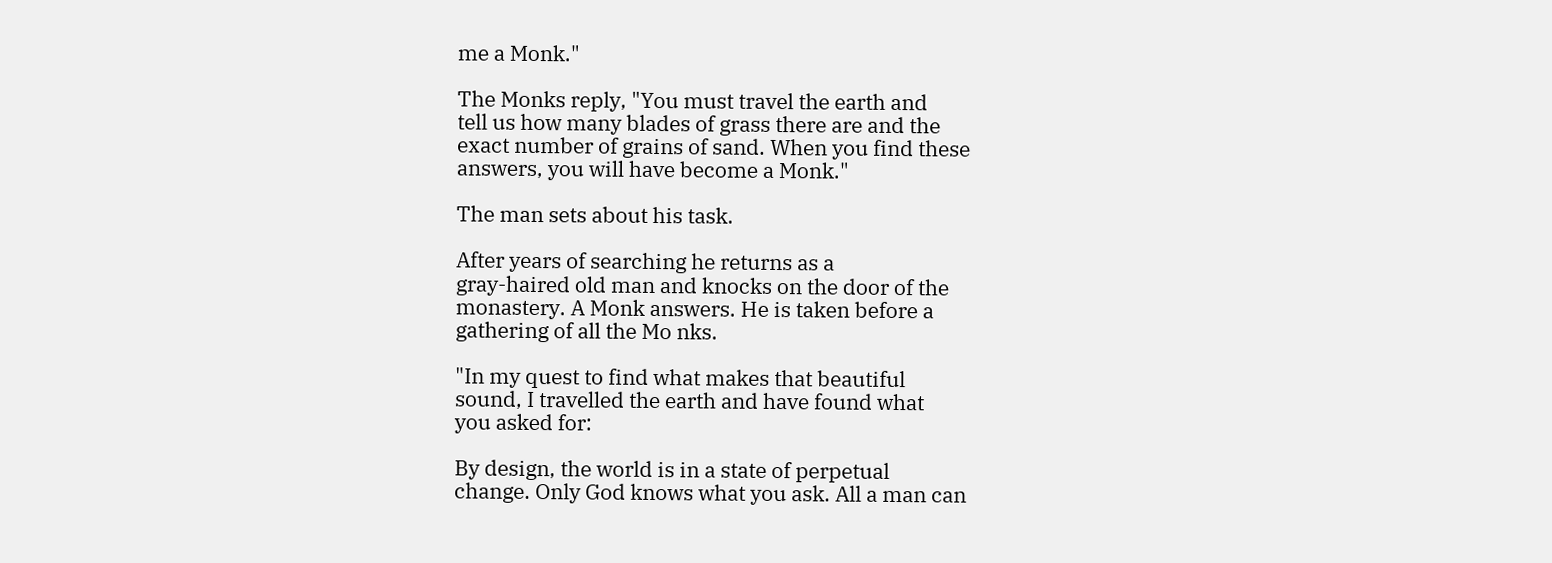me a Monk."

The Monks reply, "You must travel the earth and
tell us how many blades of grass there are and the
exact number of grains of sand. When you find these
answers, you will have become a Monk."

The man sets about his task.

After years of searching he returns as a
gray-haired old man and knocks on the door of the
monastery. A Monk answers. He is taken before a
gathering of all the Mo nks.

"In my quest to find what makes that beautiful
sound, I travelled the earth and have found what
you asked for:

By design, the world is in a state of perpetual
change. Only God knows what you ask. All a man can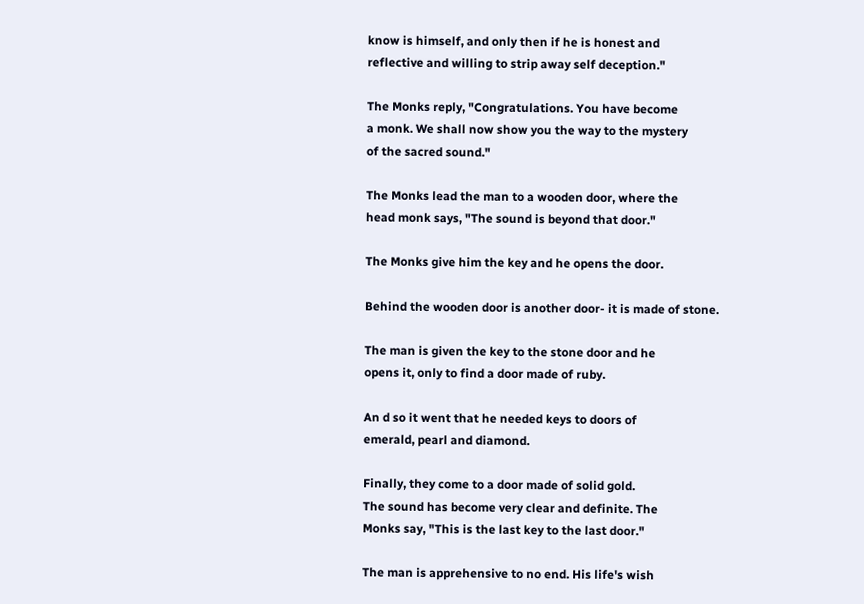know is himself, and only then if he is honest and
reflective and willing to strip away self deception."

The Monks reply, "Congratulations. You have become
a monk. We shall now show you the way to the mystery
of the sacred sound."

The Monks lead the man to a wooden door, where the
head monk says, "The sound is beyond that door."

The Monks give him the key and he opens the door.

Behind the wooden door is another door- it is made of stone.

The man is given the key to the stone door and he
opens it, only to find a door made of ruby.

An d so it went that he needed keys to doors of
emerald, pearl and diamond.

Finally, they come to a door made of solid gold.
The sound has become very clear and definite. The
Monks say, "This is the last key to the last door."

The man is apprehensive to no end. His life's wish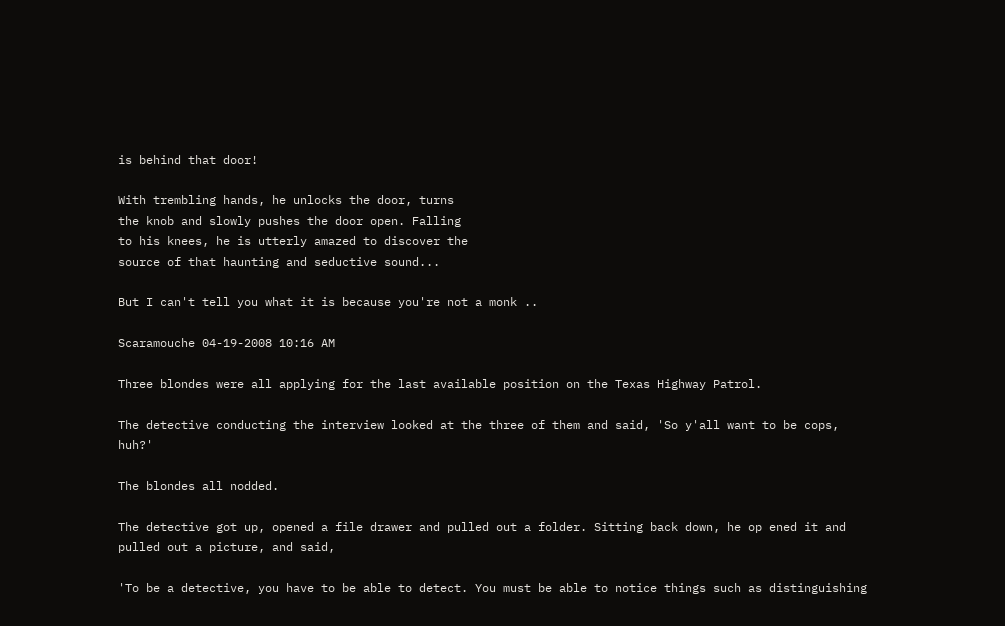is behind that door!

With trembling hands, he unlocks the door, turns
the knob and slowly pushes the door open. Falling
to his knees, he is utterly amazed to discover the
source of that haunting and seductive sound...

But I can't tell you what it is because you're not a monk ..

Scaramouche 04-19-2008 10:16 AM

Three blondes were all applying for the last available position on the Texas Highway Patrol.

The detective conducting the interview looked at the three of them and said, 'So y'all want to be cops, huh?'

The blondes all nodded.

The detective got up, opened a file drawer and pulled out a folder. Sitting back down, he op ened it and pulled out a picture, and said,

'To be a detective, you have to be able to detect. You must be able to notice things such as distinguishing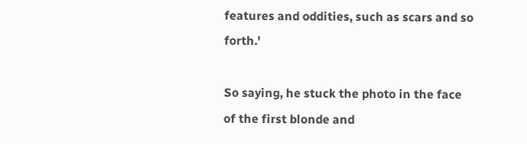features and oddities, such as scars and so forth.'

So saying, he stuck the photo in the face of the first blonde and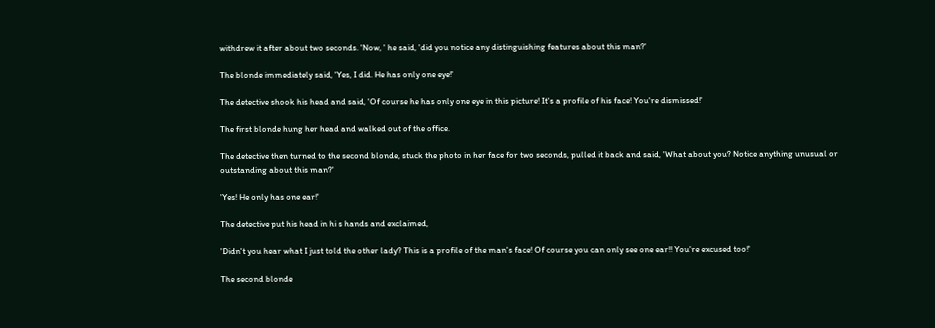withdrew it after about two seconds. 'Now, ' he said, 'did you notice any distinguishing features about this man?'

The blonde immediately said, 'Yes, I did. He has only one eye!'

The detective shook his head and said, 'Of course he has only one eye in this picture! It's a profile of his face! You're dismissed!'

The first blonde hung her head and walked out of the office.

The detective then turned to the second blonde, stuck the photo in her face for two seconds, pulled it back and said, 'What about you? Notice anything unusual or outstanding about this man?'

'Yes! He only has one ear!'

The detective put his head in hi s hands and exclaimed,

'Didn't you hear what I just told the other lady? This is a profile of the man's face! Of course you can only see one ear!! You're excused too!'

The second blonde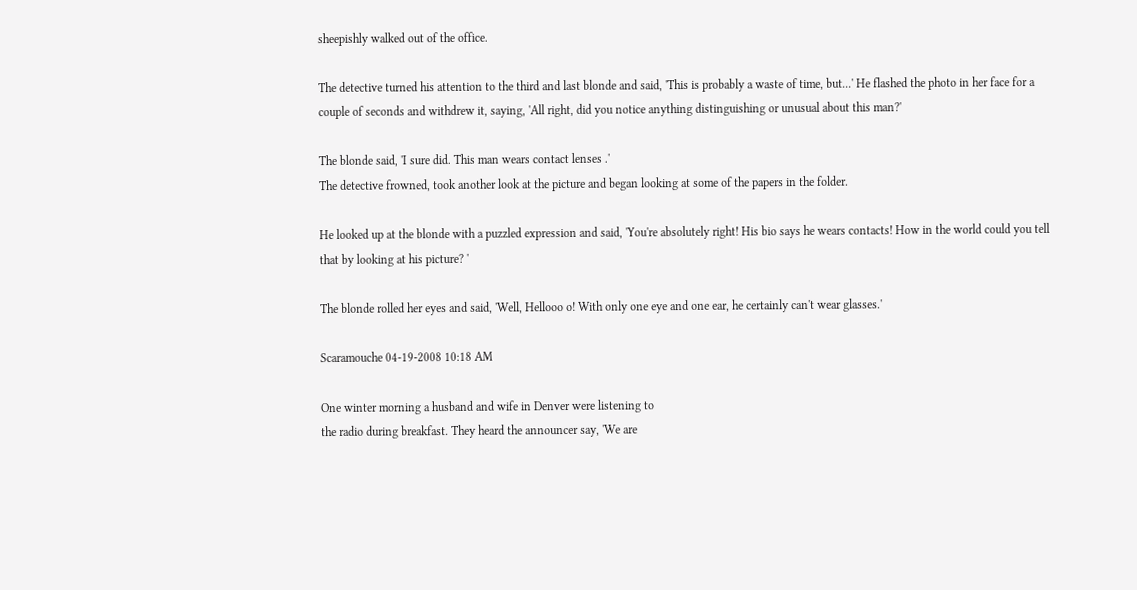sheepishly walked out of the office.

The detective turned his attention to the third and last blonde and said, 'This is probably a waste of time, but...' He flashed the photo in her face for a couple of seconds and withdrew it, saying, 'All right, did you notice anything distinguishing or unusual about this man?'

The blonde said, 'I sure did. This man wears contact lenses .'
The detective frowned, took another look at the picture and began looking at some of the papers in the folder.

He looked up at the blonde with a puzzled expression and said, 'You're absolutely right! His bio says he wears contacts! How in the world could you tell that by looking at his picture? '

The blonde rolled her eyes and said, 'Well, Hellooo o! With only one eye and one ear, he certainly can't wear glasses.'

Scaramouche 04-19-2008 10:18 AM

One winter morning a husband and wife in Denver were listening to
the radio during breakfast. They heard the announcer say, 'We are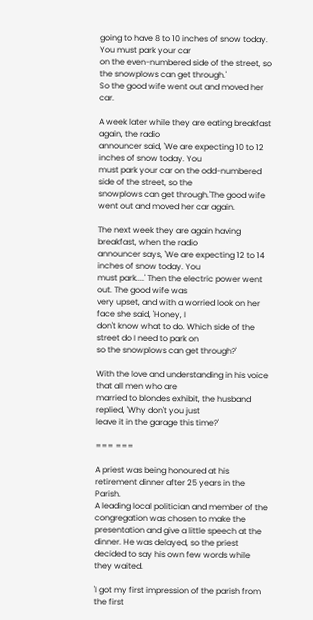going to have 8 to 10 inches of snow today. You must park your car
on the even-numbered side of the street, so the snowplows can get through.'
So the good wife went out and moved her car.

A week later while they are eating breakfast again, the radio
announcer said, 'We are expecting 10 to 12 inches of snow today. You
must park your car on the odd-numbered side of the street, so the
snowplows can get through.'The good wife went out and moved her car again.

The next week they are again having breakfast, when the radio
announcer says, 'We are expecting 12 to 14 inches of snow today. You
must park....' Then the electric power went out. The good wife was
very upset, and with a worried look on her face she said, 'Honey, I
don't know what to do. Which side of the street do I need to park on
so the snowplows can get through?'

With the love and understanding in his voice that all men who are
married to blondes exhibit, the husband replied, 'Why don't you just
leave it in the garage this time?'

=== ===

A priest was being honoured at his retirement dinner after 25 years in the Parish.
A leading local politician and member of the congregation was chosen to make the
presentation and give a little speech at the dinner. He was delayed, so the priest
decided to say his own few words while they waited.

'I got my first impression of the parish from the first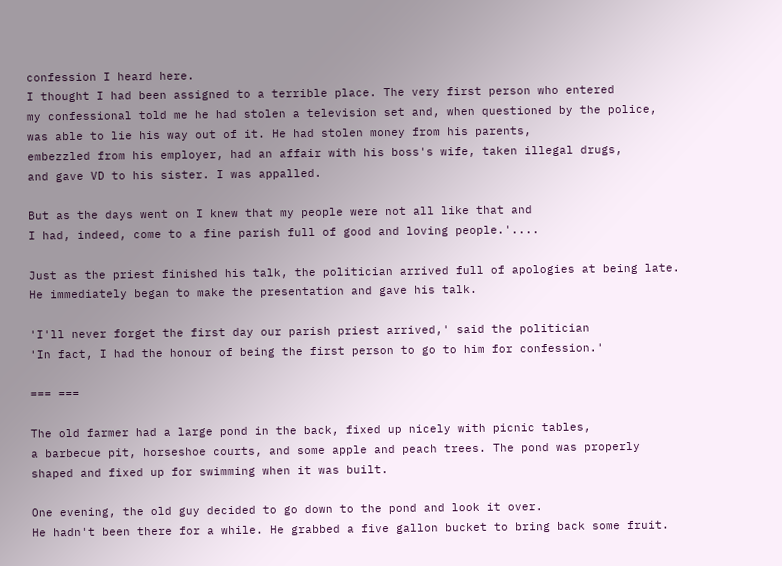confession I heard here.
I thought I had been assigned to a terrible place. The very first person who entered
my confessional told me he had stolen a television set and, when questioned by the police,
was able to lie his way out of it. He had stolen money from his parents,
embezzled from his employer, had an affair with his boss's wife, taken illegal drugs,
and gave VD to his sister. I was appalled.

But as the days went on I knew that my people were not all like that and
I had, indeed, come to a fine parish full of good and loving people.'....

Just as the priest finished his talk, the politician arrived full of apologies at being late.
He immediately began to make the presentation and gave his talk.

'I'll never forget the first day our parish priest arrived,' said the politician
'In fact, I had the honour of being the first person to go to him for confession.'

=== ===

The old farmer had a large pond in the back, fixed up nicely with picnic tables,
a barbecue pit, horseshoe courts, and some apple and peach trees. The pond was properly
shaped and fixed up for swimming when it was built.

One evening, the old guy decided to go down to the pond and look it over.
He hadn't been there for a while. He grabbed a five gallon bucket to bring back some fruit.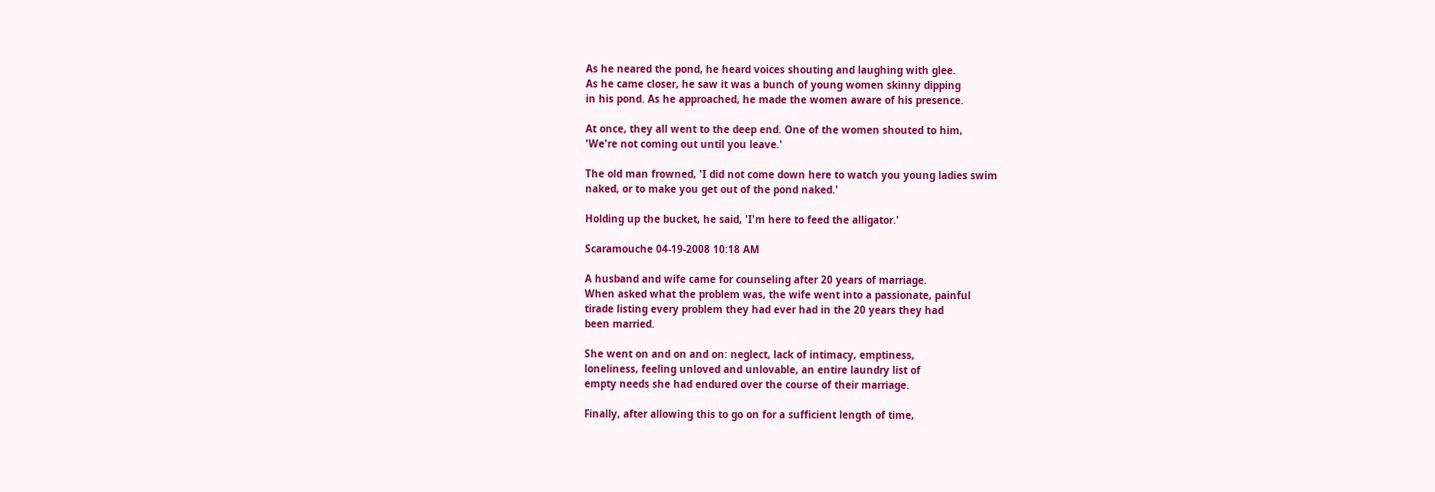As he neared the pond, he heard voices shouting and laughing with glee.
As he came closer, he saw it was a bunch of young women skinny dipping
in his pond. As he approached, he made the women aware of his presence.

At once, they all went to the deep end. One of the women shouted to him,
'We're not coming out until you leave.'

The old man frowned, 'I did not come down here to watch you young ladies swim
naked, or to make you get out of the pond naked.'

Holding up the bucket, he said, 'I'm here to feed the alligator.'

Scaramouche 04-19-2008 10:18 AM

A husband and wife came for counseling after 20 years of marriage.
When asked what the problem was, the wife went into a passionate, painful
tirade listing every problem they had ever had in the 20 years they had
been married.

She went on and on and on: neglect, lack of intimacy, emptiness,
loneliness, feeling unloved and unlovable, an entire laundry list of
empty needs she had endured over the course of their marriage.

Finally, after allowing this to go on for a sufficient length of time,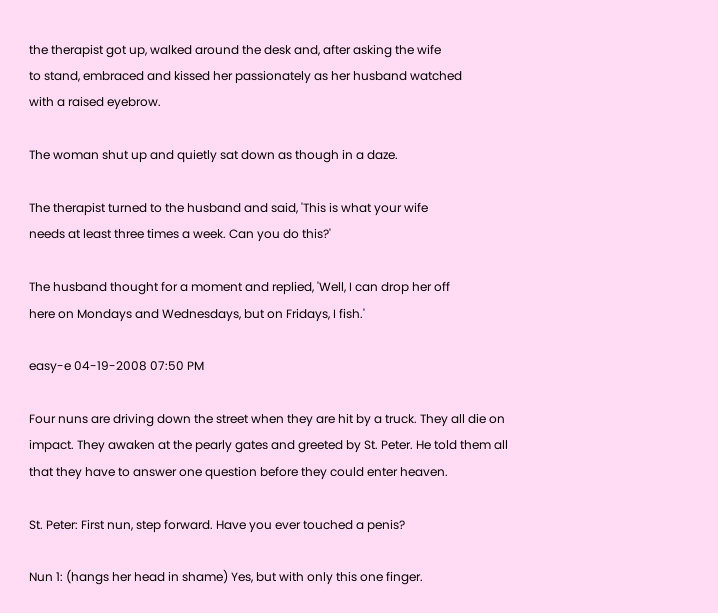the therapist got up, walked around the desk and, after asking the wife
to stand, embraced and kissed her passionately as her husband watched
with a raised eyebrow.

The woman shut up and quietly sat down as though in a daze.

The therapist turned to the husband and said, 'This is what your wife
needs at least three times a week. Can you do this?'

The husband thought for a moment and replied, 'Well, I can drop her off
here on Mondays and Wednesdays, but on Fridays, I fish.'

easy-e 04-19-2008 07:50 PM

Four nuns are driving down the street when they are hit by a truck. They all die on impact. They awaken at the pearly gates and greeted by St. Peter. He told them all that they have to answer one question before they could enter heaven.

St. Peter: First nun, step forward. Have you ever touched a penis?

Nun 1: (hangs her head in shame) Yes, but with only this one finger.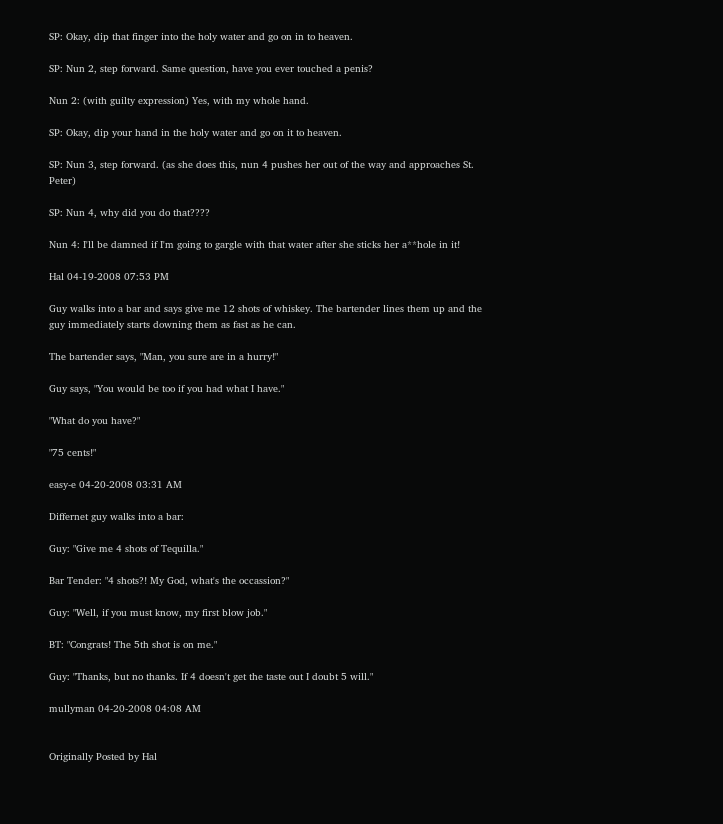SP: Okay, dip that finger into the holy water and go on in to heaven.

SP: Nun 2, step forward. Same question, have you ever touched a penis?

Nun 2: (with guilty expression) Yes, with my whole hand.

SP: Okay, dip your hand in the holy water and go on it to heaven.

SP: Nun 3, step forward. (as she does this, nun 4 pushes her out of the way and approaches St. Peter)

SP: Nun 4, why did you do that????

Nun 4: I'll be damned if I'm going to gargle with that water after she sticks her a**hole in it!

Hal 04-19-2008 07:53 PM

Guy walks into a bar and says give me 12 shots of whiskey. The bartender lines them up and the guy immediately starts downing them as fast as he can.

The bartender says, "Man, you sure are in a hurry!"

Guy says, "You would be too if you had what I have."

"What do you have?"

"75 cents!"

easy-e 04-20-2008 03:31 AM

Differnet guy walks into a bar:

Guy: "Give me 4 shots of Tequilla."

Bar Tender: "4 shots?! My God, what's the occassion?"

Guy: "Well, if you must know, my first blow job."

BT: "Congrats! The 5th shot is on me."

Guy: "Thanks, but no thanks. If 4 doesn't get the taste out I doubt 5 will."

mullyman 04-20-2008 04:08 AM


Originally Posted by Hal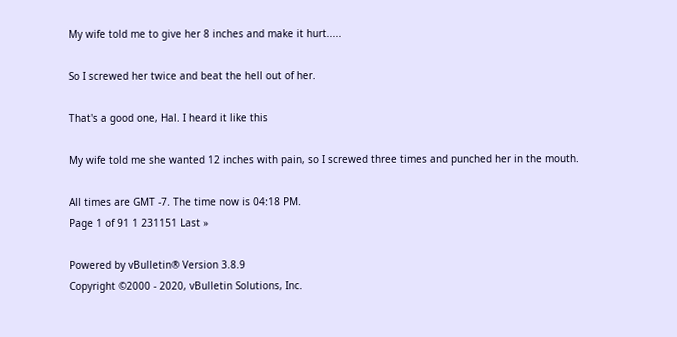My wife told me to give her 8 inches and make it hurt.....

So I screwed her twice and beat the hell out of her.

That's a good one, Hal. I heard it like this

My wife told me she wanted 12 inches with pain, so I screwed three times and punched her in the mouth.

All times are GMT -7. The time now is 04:18 PM.
Page 1 of 91 1 231151 Last »

Powered by vBulletin® Version 3.8.9
Copyright ©2000 - 2020, vBulletin Solutions, Inc.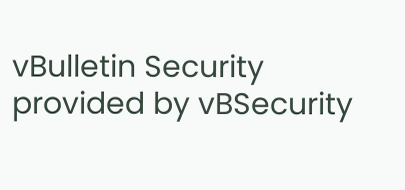vBulletin Security provided by vBSecurity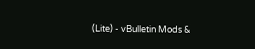(Lite) - vBulletin Mods &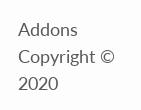Addons Copyright © 2020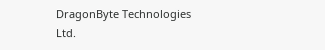DragonByte Technologies Ltd.